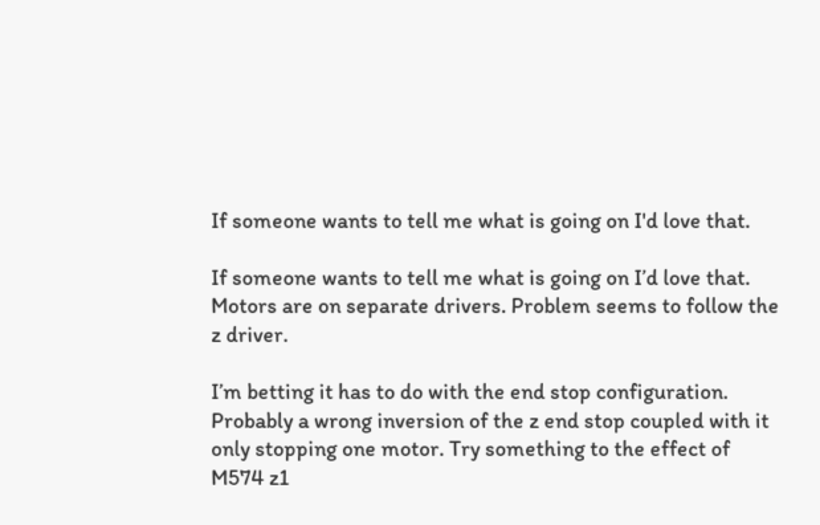If someone wants to tell me what is going on I'd love that.

If someone wants to tell me what is going on I’d love that. Motors are on separate drivers. Problem seems to follow the z driver.

I’m betting it has to do with the end stop configuration. Probably a wrong inversion of the z end stop coupled with it only stopping one motor. Try something to the effect of
M574 z1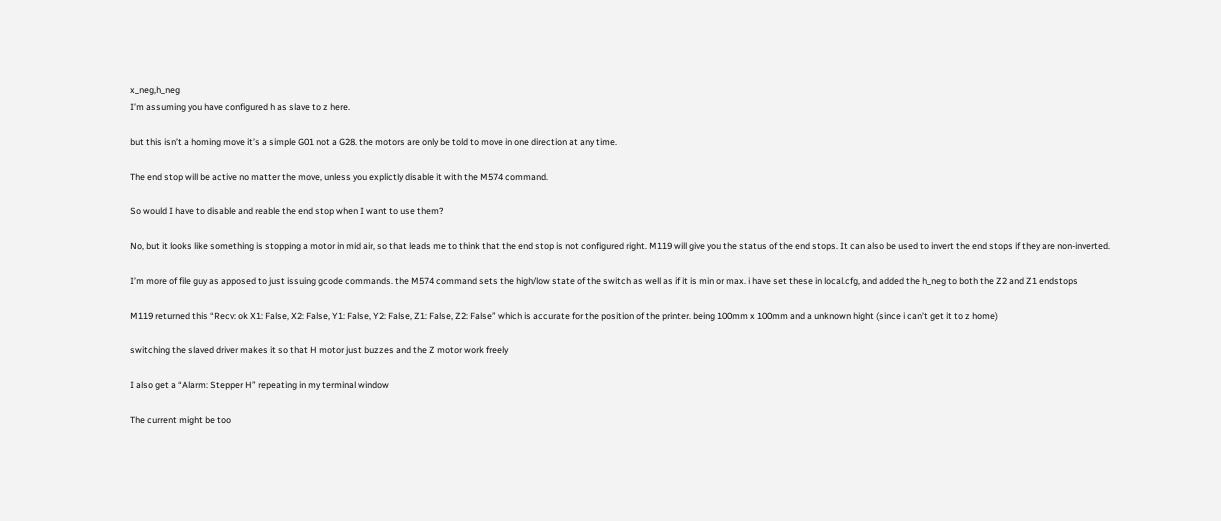x_neg,h_neg
I’m assuming you have configured h as slave to z here.

but this isn’t a homing move it’s a simple G01 not a G28. the motors are only be told to move in one direction at any time.

The end stop will be active no matter the move, unless you explictly disable it with the M574 command.

So would I have to disable and reable the end stop when I want to use them?

No, but it looks like something is stopping a motor in mid air, so that leads me to think that the end stop is not configured right. M119 will give you the status of the end stops. It can also be used to invert the end stops if they are non-inverted.

I’m more of file guy as apposed to just issuing gcode commands. the M574 command sets the high/low state of the switch as well as if it is min or max. i have set these in local.cfg, and added the h_neg to both the Z2 and Z1 endstops

M119 returned this “Recv: ok X1: False, X2: False, Y1: False, Y2: False, Z1: False, Z2: False” which is accurate for the position of the printer. being 100mm x 100mm and a unknown hight (since i can’t get it to z home)

switching the slaved driver makes it so that H motor just buzzes and the Z motor work freely

I also get a “Alarm: Stepper H” repeating in my terminal window

The current might be too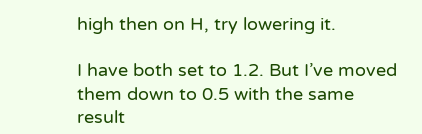high then on H, try lowering it.

I have both set to 1.2. But I’ve moved them down to 0.5 with the same result